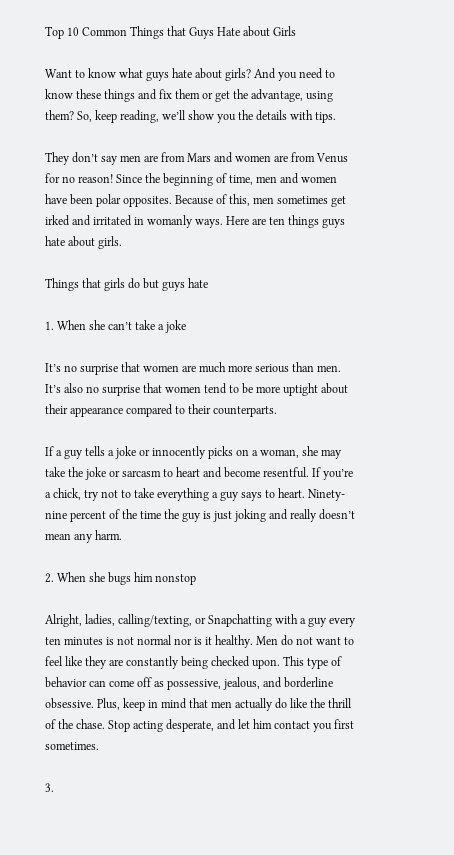Top 10 Common Things that Guys Hate about Girls

Want to know what guys hate about girls? And you need to know these things and fix them or get the advantage, using them? So, keep reading, we’ll show you the details with tips.

They don’t say men are from Mars and women are from Venus for no reason! Since the beginning of time, men and women have been polar opposites. Because of this, men sometimes get irked and irritated in womanly ways. Here are ten things guys hate about girls.

Things that girls do but guys hate

1. When she can’t take a joke

It’s no surprise that women are much more serious than men. It’s also no surprise that women tend to be more uptight about their appearance compared to their counterparts.

If a guy tells a joke or innocently picks on a woman, she may take the joke or sarcasm to heart and become resentful. If you’re a chick, try not to take everything a guy says to heart. Ninety-nine percent of the time the guy is just joking and really doesn’t mean any harm.

2. When she bugs him nonstop

Alright, ladies, calling/texting, or Snapchatting with a guy every ten minutes is not normal nor is it healthy. Men do not want to feel like they are constantly being checked upon. This type of behavior can come off as possessive, jealous, and borderline obsessive. Plus, keep in mind that men actually do like the thrill of the chase. Stop acting desperate, and let him contact you first sometimes.

3.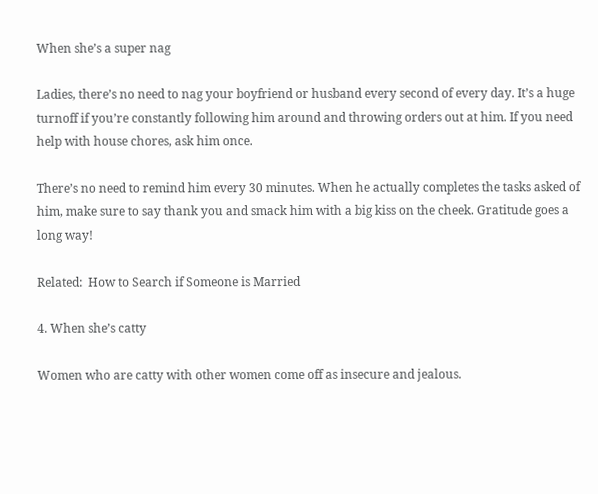When she’s a super nag

Ladies, there’s no need to nag your boyfriend or husband every second of every day. It’s a huge turnoff if you’re constantly following him around and throwing orders out at him. If you need help with house chores, ask him once.

There’s no need to remind him every 30 minutes. When he actually completes the tasks asked of him, make sure to say thank you and smack him with a big kiss on the cheek. Gratitude goes a long way!

Related:  How to Search if Someone is Married

4. When she’s catty

Women who are catty with other women come off as insecure and jealous.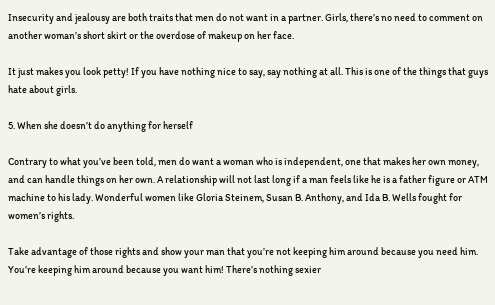Insecurity and jealousy are both traits that men do not want in a partner. Girls, there’s no need to comment on another woman’s short skirt or the overdose of makeup on her face.

It just makes you look petty! If you have nothing nice to say, say nothing at all. This is one of the things that guys hate about girls.

5. When she doesn’t do anything for herself

Contrary to what you’ve been told, men do want a woman who is independent, one that makes her own money, and can handle things on her own. A relationship will not last long if a man feels like he is a father figure or ATM machine to his lady. Wonderful women like Gloria Steinem, Susan B. Anthony, and Ida B. Wells fought for women’s rights.

Take advantage of those rights and show your man that you’re not keeping him around because you need him. You’re keeping him around because you want him! There’s nothing sexier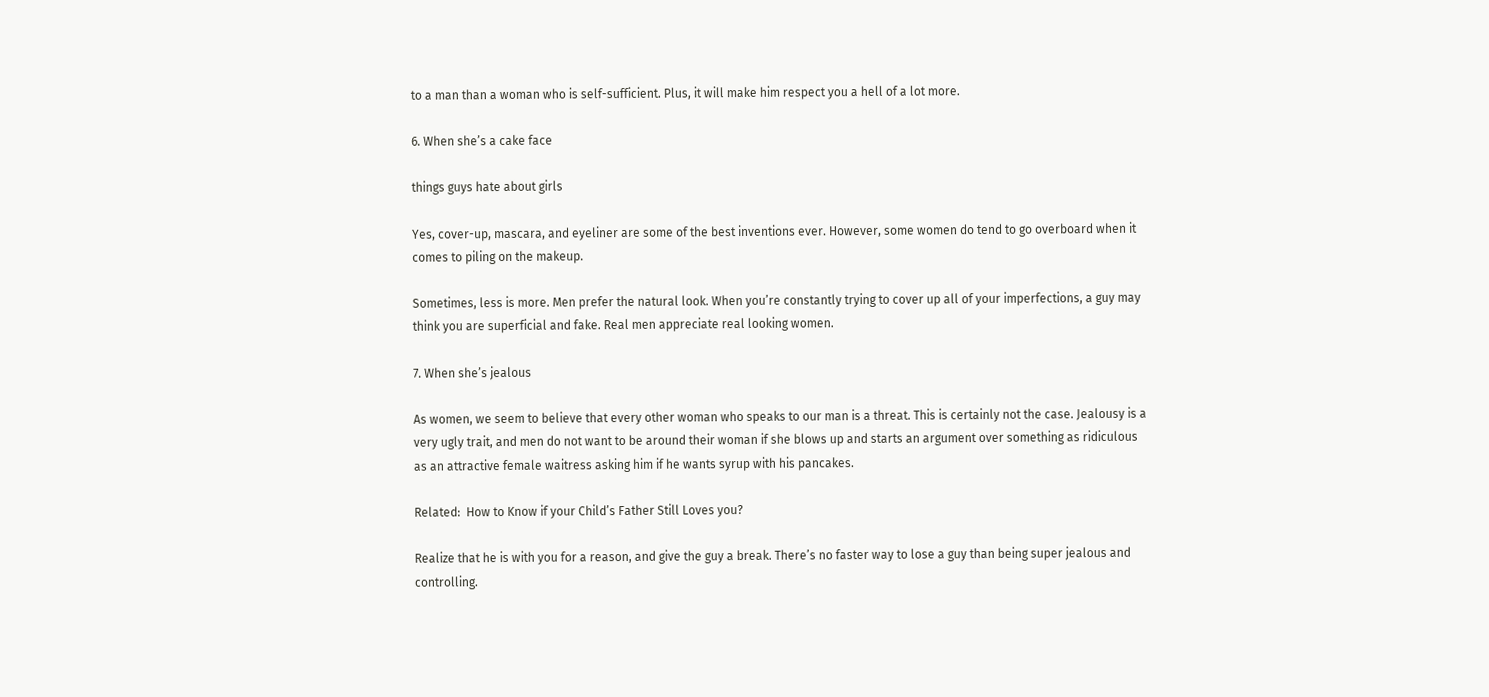to a man than a woman who is self-sufficient. Plus, it will make him respect you a hell of a lot more.

6. When she’s a cake face

things guys hate about girls

Yes, cover-up, mascara, and eyeliner are some of the best inventions ever. However, some women do tend to go overboard when it comes to piling on the makeup.

Sometimes, less is more. Men prefer the natural look. When you’re constantly trying to cover up all of your imperfections, a guy may think you are superficial and fake. Real men appreciate real looking women.

7. When she’s jealous

As women, we seem to believe that every other woman who speaks to our man is a threat. This is certainly not the case. Jealousy is a very ugly trait, and men do not want to be around their woman if she blows up and starts an argument over something as ridiculous as an attractive female waitress asking him if he wants syrup with his pancakes.

Related:  How to Know if your Child’s Father Still Loves you?

Realize that he is with you for a reason, and give the guy a break. There’s no faster way to lose a guy than being super jealous and controlling.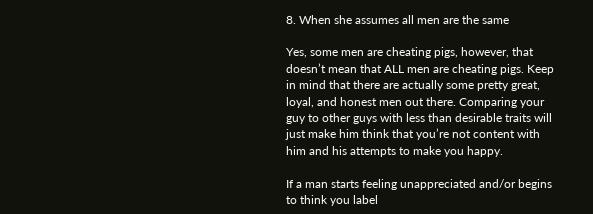8. When she assumes all men are the same

Yes, some men are cheating pigs, however, that doesn’t mean that ALL men are cheating pigs. Keep in mind that there are actually some pretty great, loyal, and honest men out there. Comparing your guy to other guys with less than desirable traits will just make him think that you’re not content with him and his attempts to make you happy.

If a man starts feeling unappreciated and/or begins to think you label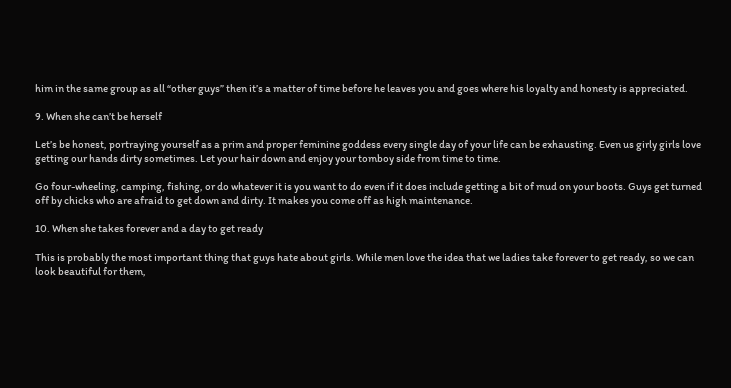him in the same group as all “other guys” then it’s a matter of time before he leaves you and goes where his loyalty and honesty is appreciated.

9. When she can’t be herself

Let’s be honest, portraying yourself as a prim and proper feminine goddess every single day of your life can be exhausting. Even us girly girls love getting our hands dirty sometimes. Let your hair down and enjoy your tomboy side from time to time.

Go four-wheeling, camping, fishing, or do whatever it is you want to do even if it does include getting a bit of mud on your boots. Guys get turned off by chicks who are afraid to get down and dirty. It makes you come off as high maintenance.

10. When she takes forever and a day to get ready

This is probably the most important thing that guys hate about girls. While men love the idea that we ladies take forever to get ready, so we can look beautiful for them,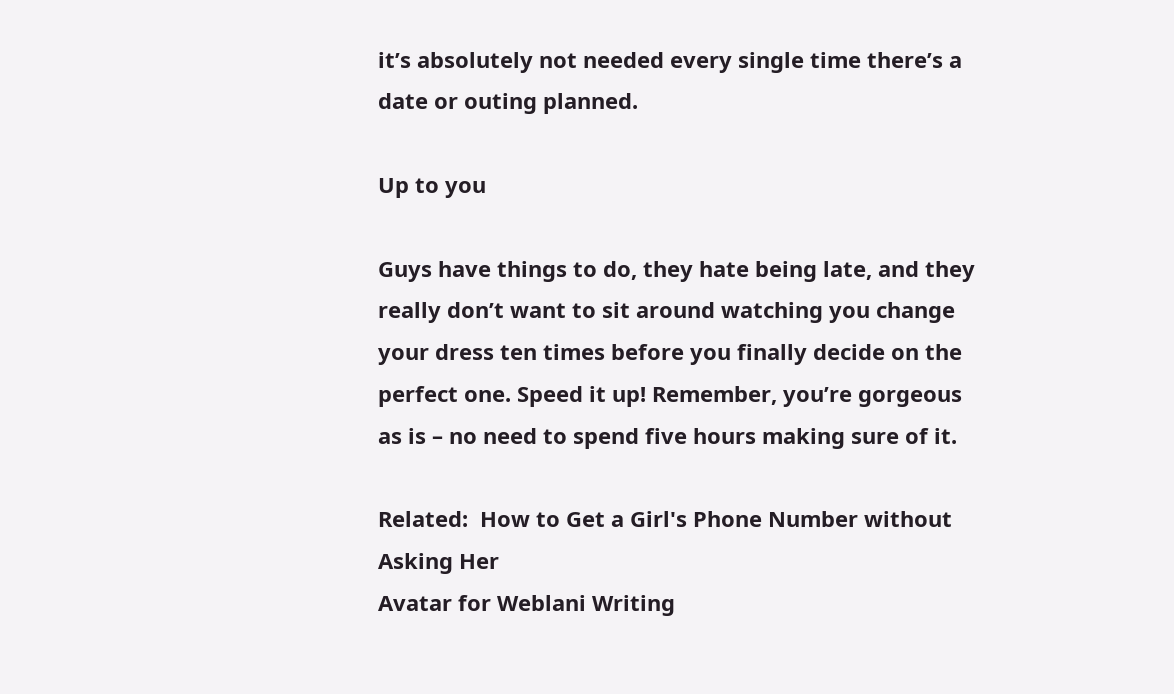it’s absolutely not needed every single time there’s a date or outing planned.

Up to you

Guys have things to do, they hate being late, and they really don’t want to sit around watching you change your dress ten times before you finally decide on the perfect one. Speed it up! Remember, you’re gorgeous as is – no need to spend five hours making sure of it.

Related:  How to Get a Girl's Phone Number without Asking Her
Avatar for Weblani Writing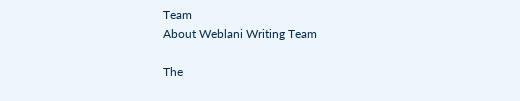Team
About Weblani Writing Team

The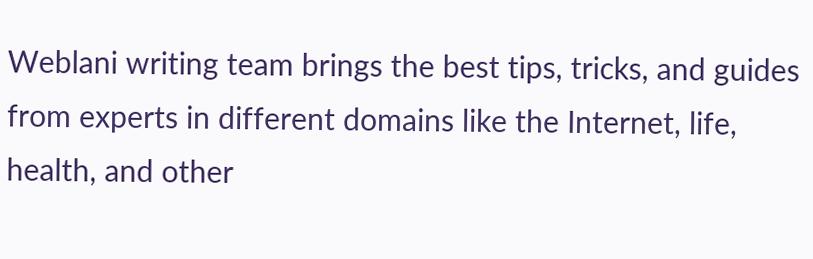Weblani writing team brings the best tips, tricks, and guides from experts in different domains like the Internet, life, health, and other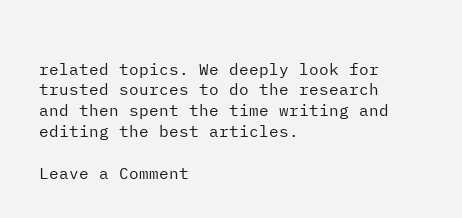related topics. We deeply look for trusted sources to do the research and then spent the time writing and editing the best articles.

Leave a Comment